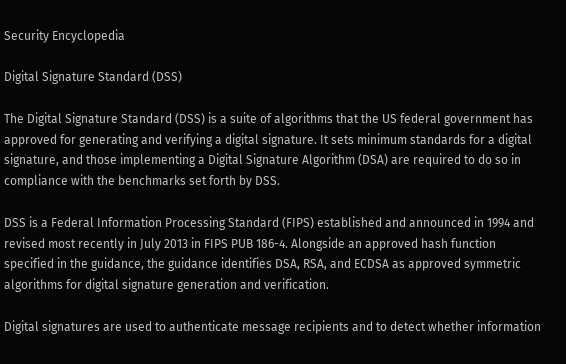Security Encyclopedia

Digital Signature Standard (DSS)

The Digital Signature Standard (DSS) is a suite of algorithms that the US federal government has approved for generating and verifying a digital signature. It sets minimum standards for a digital signature, and those implementing a Digital Signature Algorithm (DSA) are required to do so in compliance with the benchmarks set forth by DSS.

DSS is a Federal Information Processing Standard (FIPS) established and announced in 1994 and revised most recently in July 2013 in FIPS PUB 186-4. Alongside an approved hash function specified in the guidance, the guidance identifies DSA, RSA, and ECDSA as approved symmetric algorithms for digital signature generation and verification.

Digital signatures are used to authenticate message recipients and to detect whether information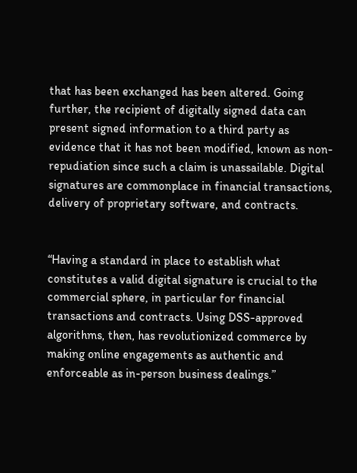that has been exchanged has been altered. Going further, the recipient of digitally signed data can present signed information to a third party as evidence that it has not been modified, known as non-repudiation since such a claim is unassailable. Digital signatures are commonplace in financial transactions, delivery of proprietary software, and contracts.


“Having a standard in place to establish what constitutes a valid digital signature is crucial to the commercial sphere, in particular for financial transactions and contracts. Using DSS-approved algorithms, then, has revolutionized commerce by making online engagements as authentic and enforceable as in-person business dealings.”